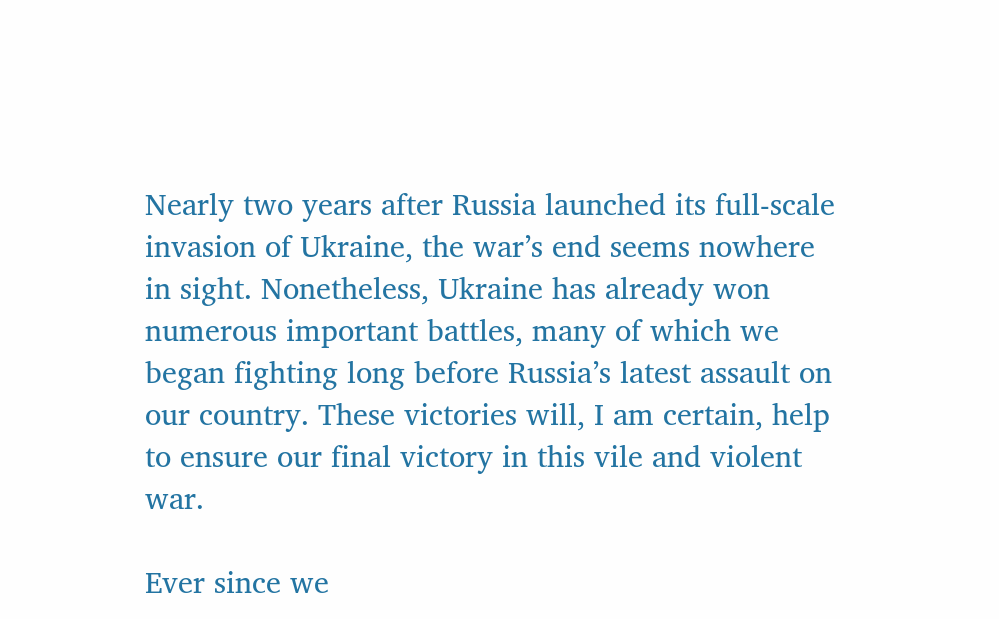Nearly two years after Russia launched its full-scale invasion of Ukraine, the war’s end seems nowhere in sight. Nonetheless, Ukraine has already won numerous important battles, many of which we began fighting long before Russia’s latest assault on our country. These victories will, I am certain, help to ensure our final victory in this vile and violent war.

Ever since we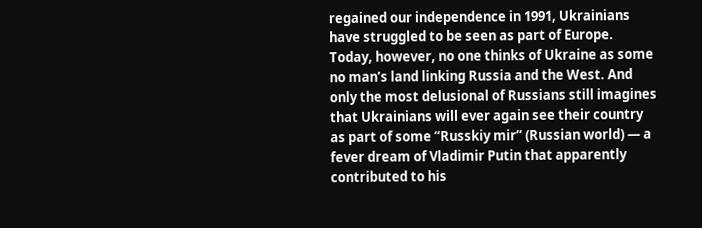regained our independence in 1991, Ukrainians have struggled to be seen as part of Europe. Today, however, no one thinks of Ukraine as some no man’s land linking Russia and the West. And only the most delusional of Russians still imagines that Ukrainians will ever again see their country as part of some “Russkiy mir” (Russian world) — a fever dream of Vladimir Putin that apparently contributed to his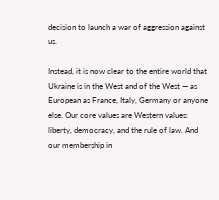decision to launch a war of aggression against us.

Instead, it is now clear to the entire world that Ukraine is in the West and of the West — as European as France, Italy, Germany or anyone else. Our core values are Western values: liberty, democracy, and the rule of law. And our membership in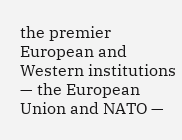the premier European and Western institutions — the European Union and NATO —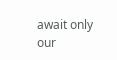await only our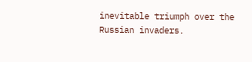inevitable triumph over the Russian invaders.